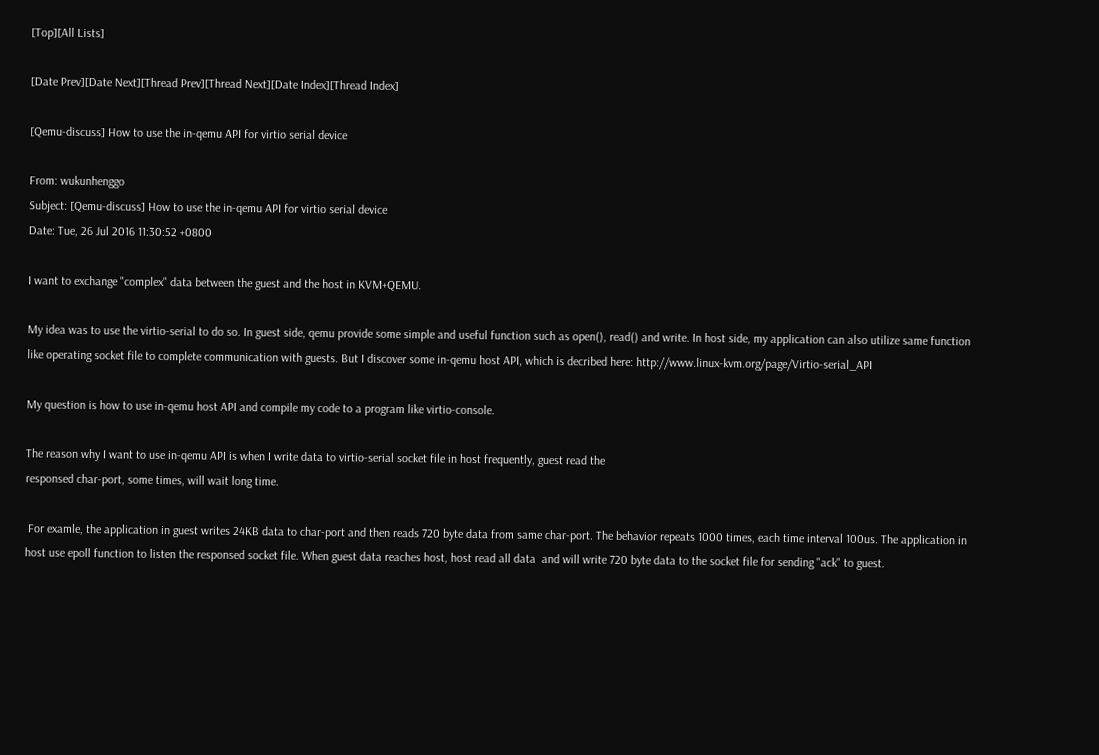[Top][All Lists]

[Date Prev][Date Next][Thread Prev][Thread Next][Date Index][Thread Index]

[Qemu-discuss] How to use the in-qemu API for virtio serial device

From: wukunhenggo
Subject: [Qemu-discuss] How to use the in-qemu API for virtio serial device
Date: Tue, 26 Jul 2016 11:30:52 +0800

I want to exchange "complex" data between the guest and the host in KVM+QEMU.

My idea was to use the virtio-serial to do so. In guest side, qemu provide some simple and useful function such as open(), read() and write. In host side, my application can also utilize same function like operating socket file to complete communication with guests. But I discover some in-qemu host API, which is decribed here: http://www.linux-kvm.org/page/Virtio-serial_API

My question is how to use in-qemu host API and compile my code to a program like virtio-console.

The reason why I want to use in-qemu API is when I write data to virtio-serial socket file in host frequently, guest read the
responsed char-port, some times, will wait long time.

 For examle, the application in guest writes 24KB data to char-port and then reads 720 byte data from same char-port. The behavior repeats 1000 times, each time interval 100us. The application in host use epoll function to listen the responsed socket file. When guest data reaches host, host read all data  and will write 720 byte data to the socket file for sending "ack" to guest.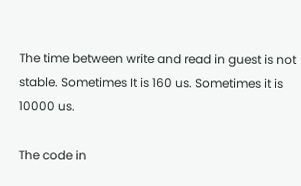The time between write and read in guest is not stable. Sometimes It is 160 us. Sometimes it is 10000 us.

The code in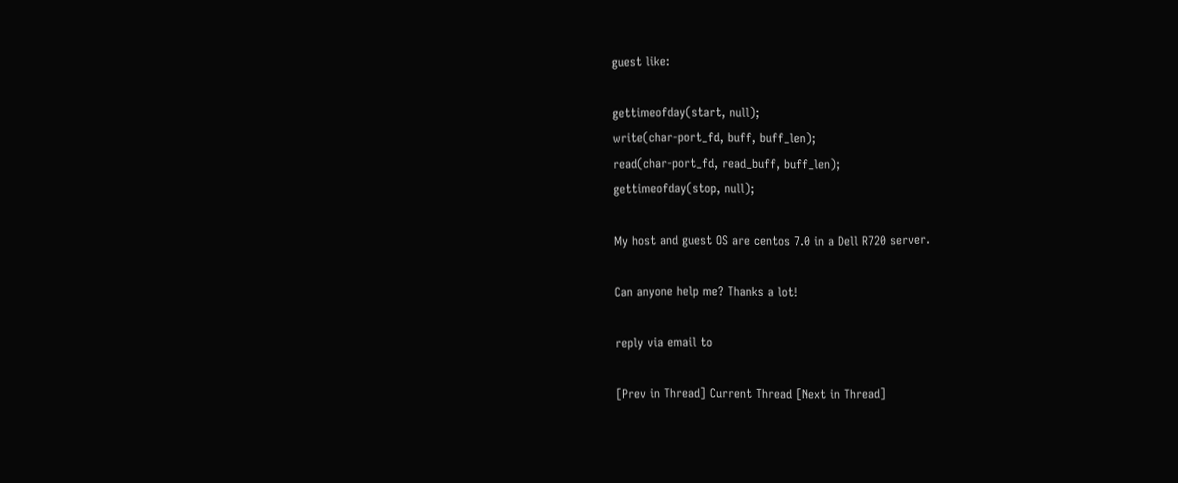guest like:

gettimeofday(start, null);
write(char-port_fd, buff, buff_len);
read(char-port_fd, read_buff, buff_len);
gettimeofday(stop, null);

My host and guest OS are centos 7.0 in a Dell R720 server.

Can anyone help me? Thanks a lot!

reply via email to

[Prev in Thread] Current Thread [Next in Thread]